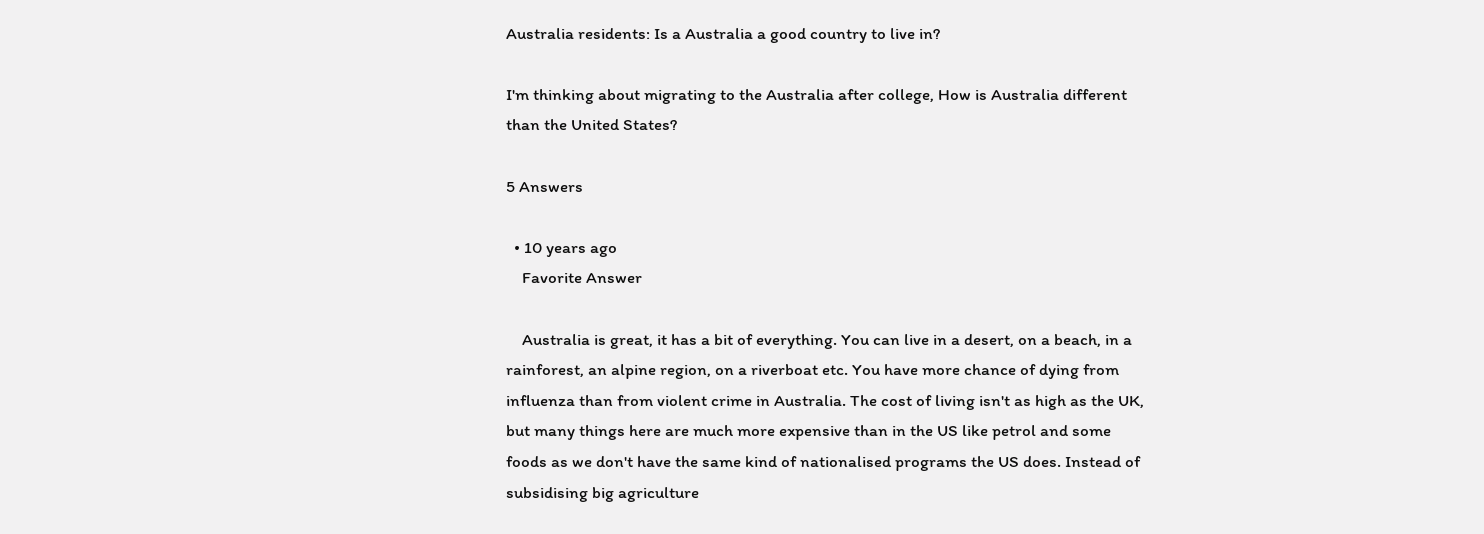Australia residents: Is a Australia a good country to live in?

I'm thinking about migrating to the Australia after college, How is Australia different than the United States?

5 Answers

  • 10 years ago
    Favorite Answer

    Australia is great, it has a bit of everything. You can live in a desert, on a beach, in a rainforest, an alpine region, on a riverboat etc. You have more chance of dying from influenza than from violent crime in Australia. The cost of living isn't as high as the UK, but many things here are much more expensive than in the US like petrol and some foods as we don't have the same kind of nationalised programs the US does. Instead of subsidising big agriculture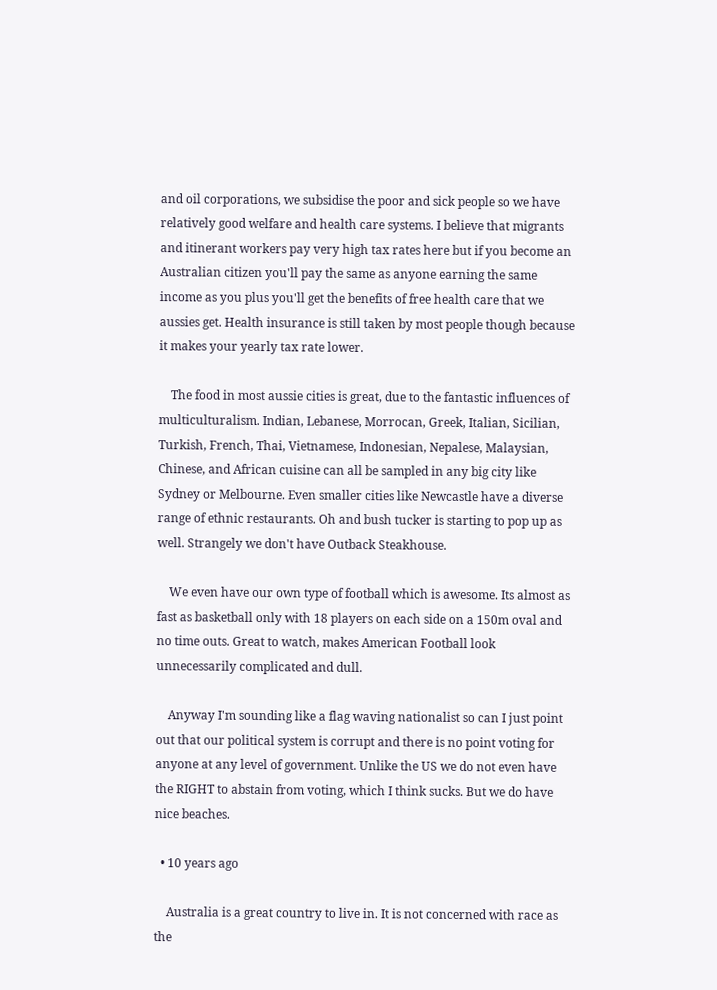and oil corporations, we subsidise the poor and sick people so we have relatively good welfare and health care systems. I believe that migrants and itinerant workers pay very high tax rates here but if you become an Australian citizen you'll pay the same as anyone earning the same income as you plus you'll get the benefits of free health care that we aussies get. Health insurance is still taken by most people though because it makes your yearly tax rate lower.

    The food in most aussie cities is great, due to the fantastic influences of multiculturalism. Indian, Lebanese, Morrocan, Greek, Italian, Sicilian, Turkish, French, Thai, Vietnamese, Indonesian, Nepalese, Malaysian, Chinese, and African cuisine can all be sampled in any big city like Sydney or Melbourne. Even smaller cities like Newcastle have a diverse range of ethnic restaurants. Oh and bush tucker is starting to pop up as well. Strangely we don't have Outback Steakhouse.

    We even have our own type of football which is awesome. Its almost as fast as basketball only with 18 players on each side on a 150m oval and no time outs. Great to watch, makes American Football look unnecessarily complicated and dull.

    Anyway I'm sounding like a flag waving nationalist so can I just point out that our political system is corrupt and there is no point voting for anyone at any level of government. Unlike the US we do not even have the RIGHT to abstain from voting, which I think sucks. But we do have nice beaches.

  • 10 years ago

    Australia is a great country to live in. It is not concerned with race as the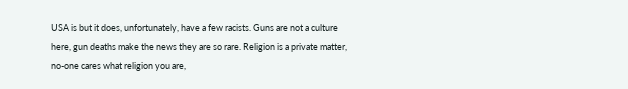USA is but it does, unfortunately, have a few racists. Guns are not a culture here, gun deaths make the news they are so rare. Religion is a private matter, no-one cares what religion you are,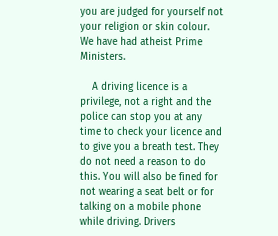you are judged for yourself not your religion or skin colour. We have had atheist Prime Ministers.

    A driving licence is a privilege, not a right and the police can stop you at any time to check your licence and to give you a breath test. They do not need a reason to do this. You will also be fined for not wearing a seat belt or for talking on a mobile phone while driving. Drivers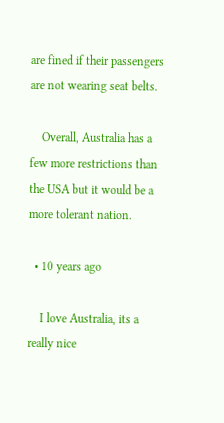are fined if their passengers are not wearing seat belts.

    Overall, Australia has a few more restrictions than the USA but it would be a more tolerant nation.

  • 10 years ago

    I love Australia, its a really nice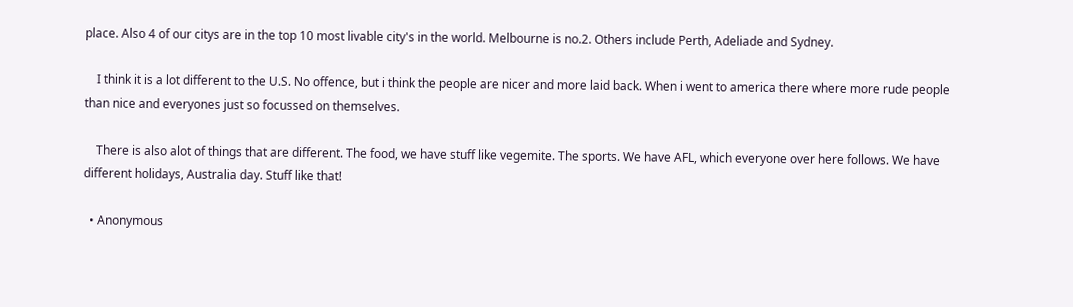place. Also 4 of our citys are in the top 10 most livable city's in the world. Melbourne is no.2. Others include Perth, Adeliade and Sydney.

    I think it is a lot different to the U.S. No offence, but i think the people are nicer and more laid back. When i went to america there where more rude people than nice and everyones just so focussed on themselves.

    There is also alot of things that are different. The food, we have stuff like vegemite. The sports. We have AFL, which everyone over here follows. We have different holidays, Australia day. Stuff like that!

  • Anonymous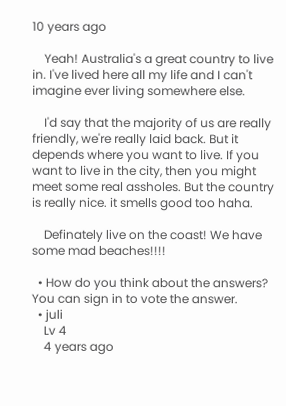10 years ago

    Yeah! Australia's a great country to live in. I've lived here all my life and I can't imagine ever living somewhere else.

    I'd say that the majority of us are really friendly, we're really laid back. But it depends where you want to live. If you want to live in the city, then you might meet some real assholes. But the country is really nice. it smells good too haha.

    Definately live on the coast! We have some mad beaches!!!!

  • How do you think about the answers? You can sign in to vote the answer.
  • juli
    Lv 4
    4 years ago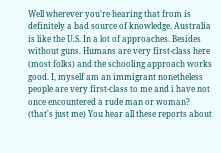Well wherever you're hearing that from is definitely a bad source of knowledge. Australia is like the U.S. In a lot of approaches. Besides without guns. Humans are very first-class here (most folks) and the schooling approach works good. I, myself am an immigrant nonetheless people are very first-class to me and i have not once encountered a rude man or woman? (that's just me) You hear all these reports about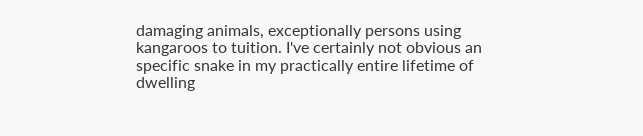damaging animals, exceptionally persons using kangaroos to tuition. I've certainly not obvious an specific snake in my practically entire lifetime of dwelling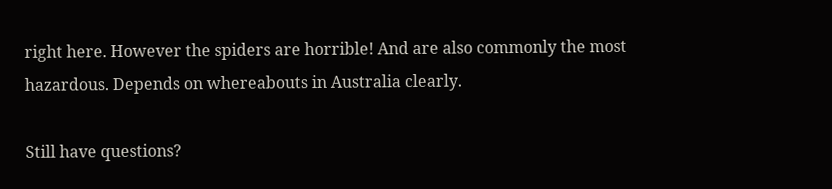right here. However the spiders are horrible! And are also commonly the most hazardous. Depends on whereabouts in Australia clearly.

Still have questions?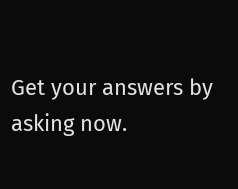Get your answers by asking now.